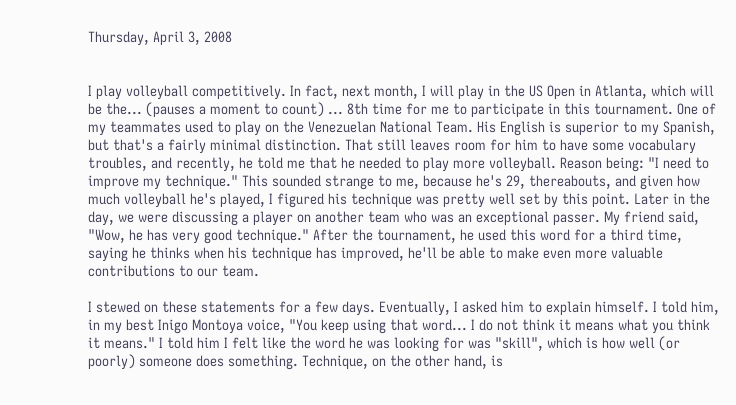Thursday, April 3, 2008


I play volleyball competitively. In fact, next month, I will play in the US Open in Atlanta, which will be the... (pauses a moment to count) ... 8th time for me to participate in this tournament. One of my teammates used to play on the Venezuelan National Team. His English is superior to my Spanish, but that's a fairly minimal distinction. That still leaves room for him to have some vocabulary troubles, and recently, he told me that he needed to play more volleyball. Reason being: "I need to improve my technique." This sounded strange to me, because he's 29, thereabouts, and given how much volleyball he's played, I figured his technique was pretty well set by this point. Later in the day, we were discussing a player on another team who was an exceptional passer. My friend said, "Wow, he has very good technique." After the tournament, he used this word for a third time, saying he thinks when his technique has improved, he'll be able to make even more valuable contributions to our team.

I stewed on these statements for a few days. Eventually, I asked him to explain himself. I told him, in my best Inigo Montoya voice, "You keep using that word... I do not think it means what you think it means." I told him I felt like the word he was looking for was "skill", which is how well (or poorly) someone does something. Technique, on the other hand, is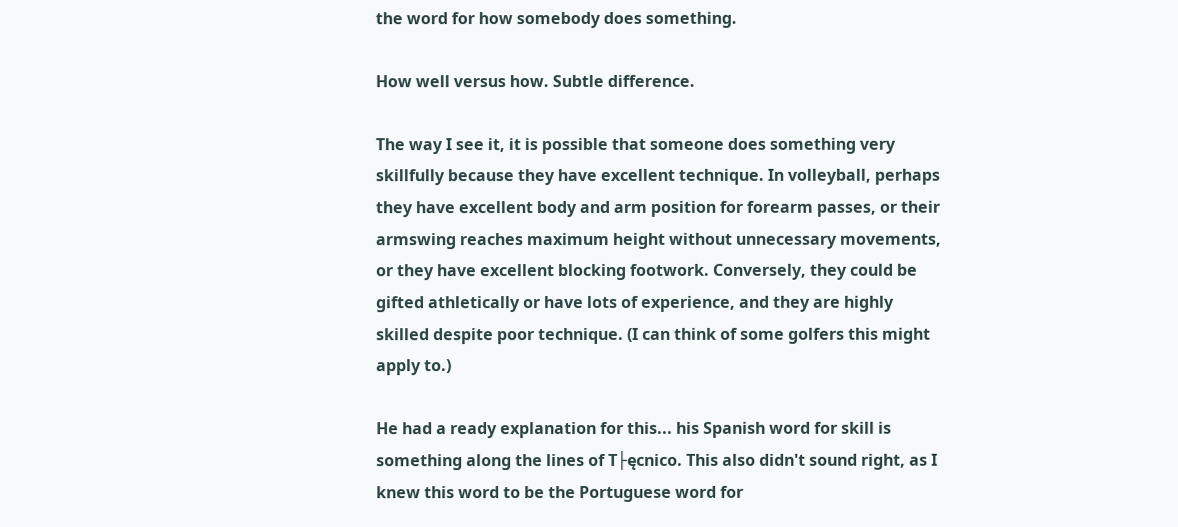the word for how somebody does something.

How well versus how. Subtle difference.

The way I see it, it is possible that someone does something very skillfully because they have excellent technique. In volleyball, perhaps they have excellent body and arm position for forearm passes, or their armswing reaches maximum height without unnecessary movements, or they have excellent blocking footwork. Conversely, they could be gifted athletically or have lots of experience, and they are highly skilled despite poor technique. (I can think of some golfers this might apply to.)

He had a ready explanation for this... his Spanish word for skill is something along the lines of T├ęcnico. This also didn't sound right, as I knew this word to be the Portuguese word for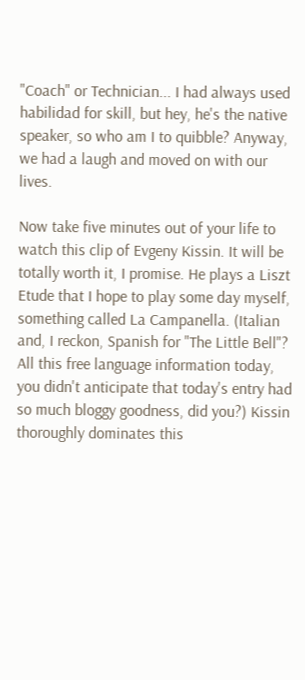"Coach" or Technician... I had always used habilidad for skill, but hey, he's the native speaker, so who am I to quibble? Anyway, we had a laugh and moved on with our lives.

Now take five minutes out of your life to watch this clip of Evgeny Kissin. It will be totally worth it, I promise. He plays a Liszt Etude that I hope to play some day myself, something called La Campanella. (Italian and, I reckon, Spanish for "The Little Bell"? All this free language information today, you didn't anticipate that today's entry had so much bloggy goodness, did you?) Kissin thoroughly dominates this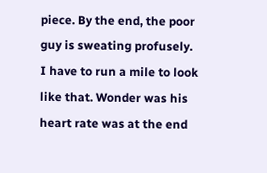piece. By the end, the poor guy is sweating profusely. I have to run a mile to look like that. Wonder was his heart rate was at the end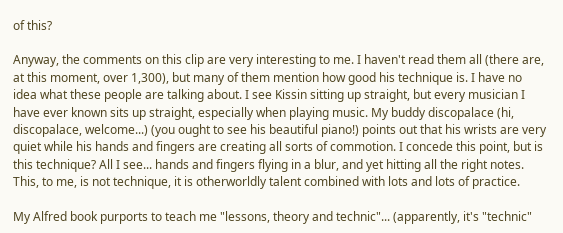of this?

Anyway, the comments on this clip are very interesting to me. I haven't read them all (there are, at this moment, over 1,300), but many of them mention how good his technique is. I have no idea what these people are talking about. I see Kissin sitting up straight, but every musician I have ever known sits up straight, especially when playing music. My buddy discopalace (hi, discopalace, welcome...) (you ought to see his beautiful piano!) points out that his wrists are very quiet while his hands and fingers are creating all sorts of commotion. I concede this point, but is this technique? All I see... hands and fingers flying in a blur, and yet hitting all the right notes. This, to me, is not technique, it is otherworldly talent combined with lots and lots of practice.

My Alfred book purports to teach me "lessons, theory and technic"... (apparently, it's "technic"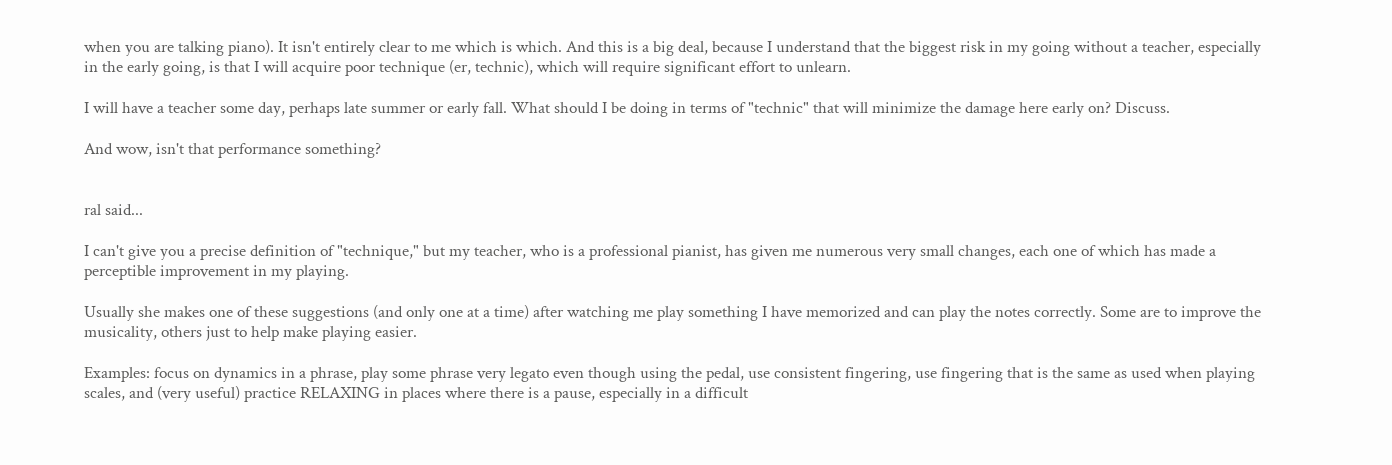when you are talking piano). It isn't entirely clear to me which is which. And this is a big deal, because I understand that the biggest risk in my going without a teacher, especially in the early going, is that I will acquire poor technique (er, technic), which will require significant effort to unlearn.

I will have a teacher some day, perhaps late summer or early fall. What should I be doing in terms of "technic" that will minimize the damage here early on? Discuss.

And wow, isn't that performance something?


ral said...

I can't give you a precise definition of "technique," but my teacher, who is a professional pianist, has given me numerous very small changes, each one of which has made a perceptible improvement in my playing.

Usually she makes one of these suggestions (and only one at a time) after watching me play something I have memorized and can play the notes correctly. Some are to improve the musicality, others just to help make playing easier.

Examples: focus on dynamics in a phrase, play some phrase very legato even though using the pedal, use consistent fingering, use fingering that is the same as used when playing scales, and (very useful) practice RELAXING in places where there is a pause, especially in a difficult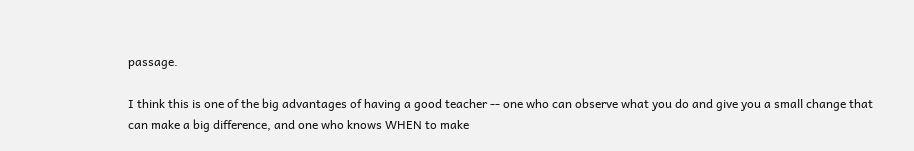passage.

I think this is one of the big advantages of having a good teacher -- one who can observe what you do and give you a small change that can make a big difference, and one who knows WHEN to make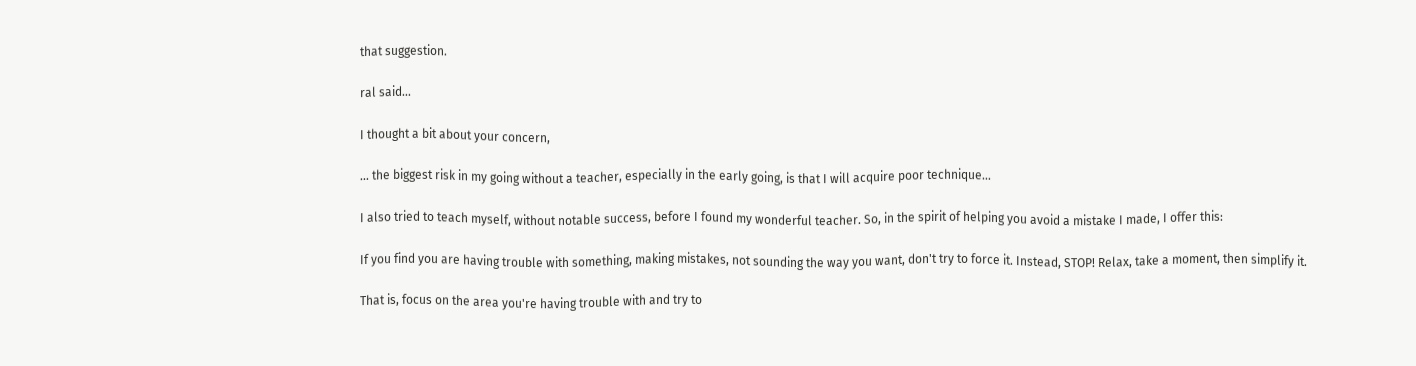that suggestion.

ral said...

I thought a bit about your concern,

... the biggest risk in my going without a teacher, especially in the early going, is that I will acquire poor technique...

I also tried to teach myself, without notable success, before I found my wonderful teacher. So, in the spirit of helping you avoid a mistake I made, I offer this:

If you find you are having trouble with something, making mistakes, not sounding the way you want, don't try to force it. Instead, STOP! Relax, take a moment, then simplify it.

That is, focus on the area you're having trouble with and try to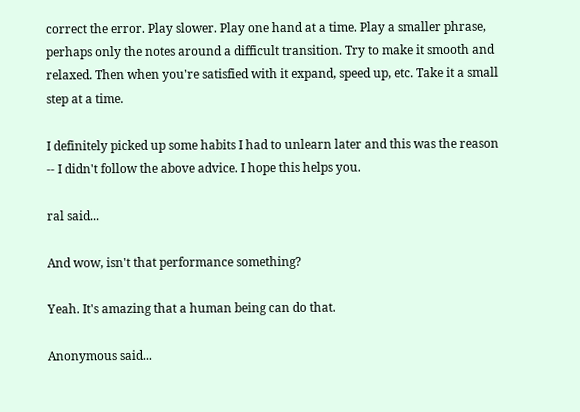correct the error. Play slower. Play one hand at a time. Play a smaller phrase, perhaps only the notes around a difficult transition. Try to make it smooth and relaxed. Then when you're satisfied with it expand, speed up, etc. Take it a small step at a time.

I definitely picked up some habits I had to unlearn later and this was the reason -- I didn't follow the above advice. I hope this helps you.

ral said...

And wow, isn't that performance something?

Yeah. It's amazing that a human being can do that.

Anonymous said...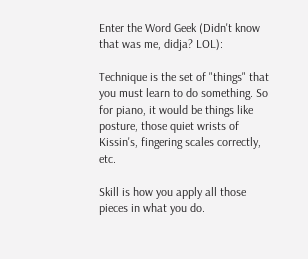Enter the Word Geek (Didn't know that was me, didja? LOL):

Technique is the set of "things" that you must learn to do something. So for piano, it would be things like posture, those quiet wrists of Kissin's, fingering scales correctly, etc.

Skill is how you apply all those pieces in what you do.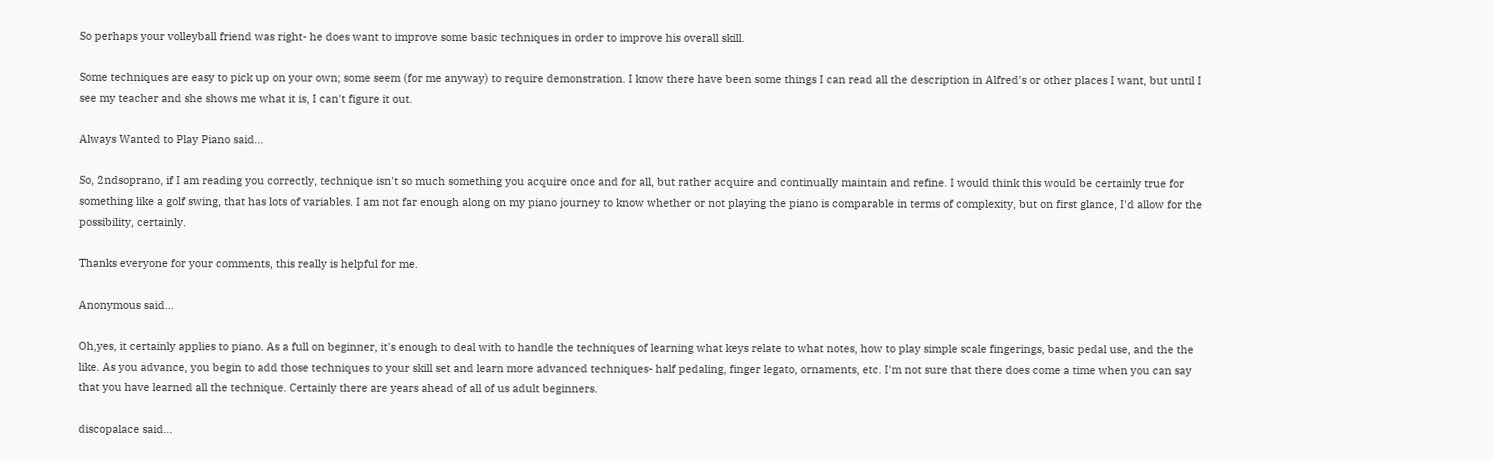So perhaps your volleyball friend was right- he does want to improve some basic techniques in order to improve his overall skill.

Some techniques are easy to pick up on your own; some seem (for me anyway) to require demonstration. I know there have been some things I can read all the description in Alfred's or other places I want, but until I see my teacher and she shows me what it is, I can't figure it out.

Always Wanted to Play Piano said...

So, 2ndsoprano, if I am reading you correctly, technique isn't so much something you acquire once and for all, but rather acquire and continually maintain and refine. I would think this would be certainly true for something like a golf swing, that has lots of variables. I am not far enough along on my piano journey to know whether or not playing the piano is comparable in terms of complexity, but on first glance, I'd allow for the possibility, certainly.

Thanks everyone for your comments, this really is helpful for me.

Anonymous said...

Oh,yes, it certainly applies to piano. As a full on beginner, it's enough to deal with to handle the techniques of learning what keys relate to what notes, how to play simple scale fingerings, basic pedal use, and the the like. As you advance, you begin to add those techniques to your skill set and learn more advanced techniques- half pedaling, finger legato, ornaments, etc. I'm not sure that there does come a time when you can say that you have learned all the technique. Certainly there are years ahead of all of us adult beginners.

discopalace said...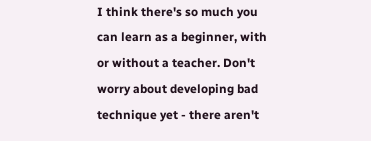I think there's so much you can learn as a beginner, with or without a teacher. Don't worry about developing bad technique yet - there aren't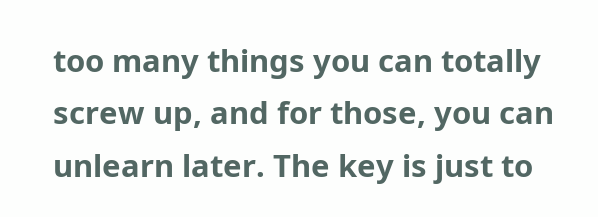too many things you can totally screw up, and for those, you can unlearn later. The key is just to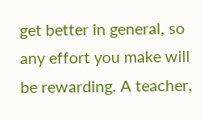get better in general, so any effort you make will be rewarding. A teacher,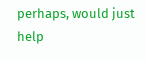perhaps, would just help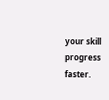your skill progress faster.